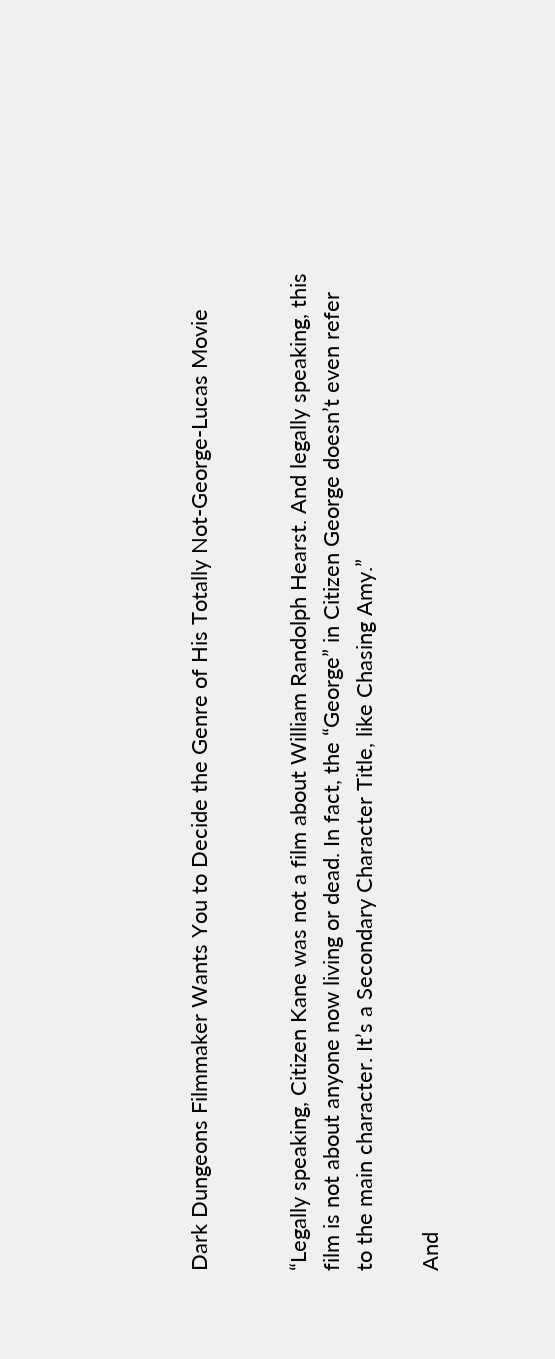Dark Dungeons Filmmaker Wants You to Decide the Genre of His Totally Not-George-Lucas Movie


“Legally speaking, Citizen Kane was not a film about William Randolph Hearst. And legally speaking, this film is not about anyone now living or dead. In fact, the “George” in Citizen George doesn’t even refer to the main character. It’s a Secondary Character Title, like Chasing Amy.”

And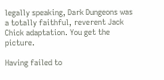legally speaking, Dark Dungeons was a totally faithful, reverent Jack Chick adaptation. You get the picture.

Having failed to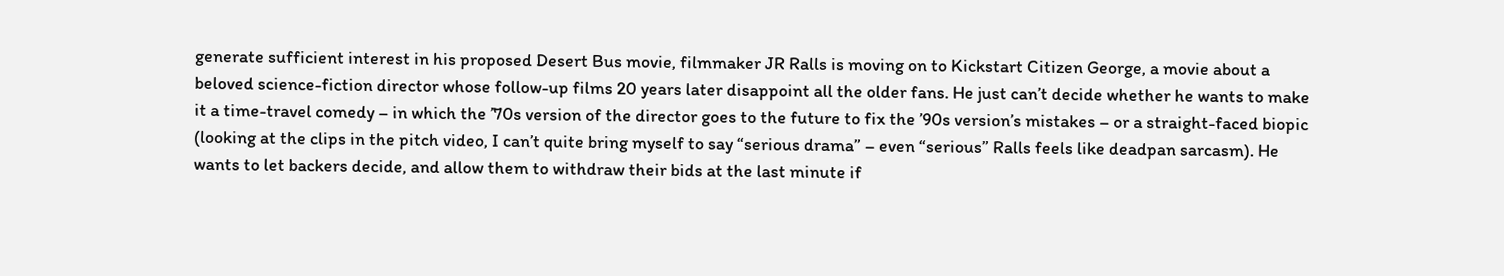generate sufficient interest in his proposed Desert Bus movie, filmmaker JR Ralls is moving on to Kickstart Citizen George, a movie about a beloved science-fiction director whose follow-up films 20 years later disappoint all the older fans. He just can’t decide whether he wants to make it a time-travel comedy – in which the ’70s version of the director goes to the future to fix the ’90s version’s mistakes – or a straight-faced biopic (looking at the clips in the pitch video, I can’t quite bring myself to say “serious drama” – even “serious” Ralls feels like deadpan sarcasm). He wants to let backers decide, and allow them to withdraw their bids at the last minute if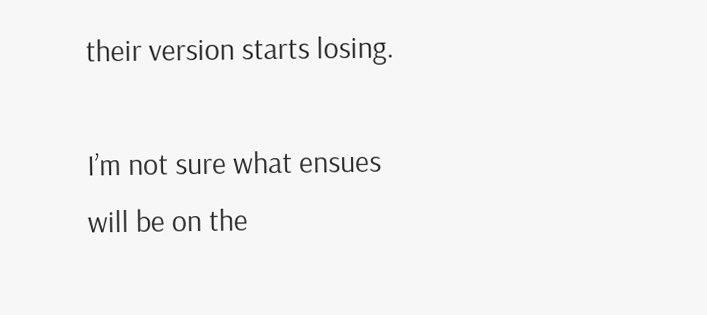their version starts losing.

I’m not sure what ensues will be on the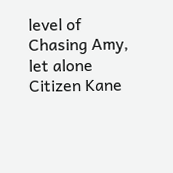level of Chasing Amy, let alone Citizen Kane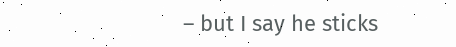– but I say he sticks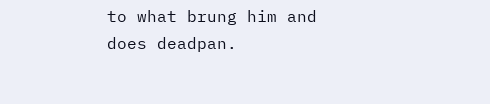to what brung him and does deadpan.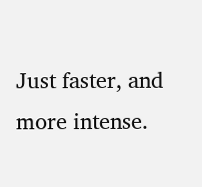Just faster, and more intense.